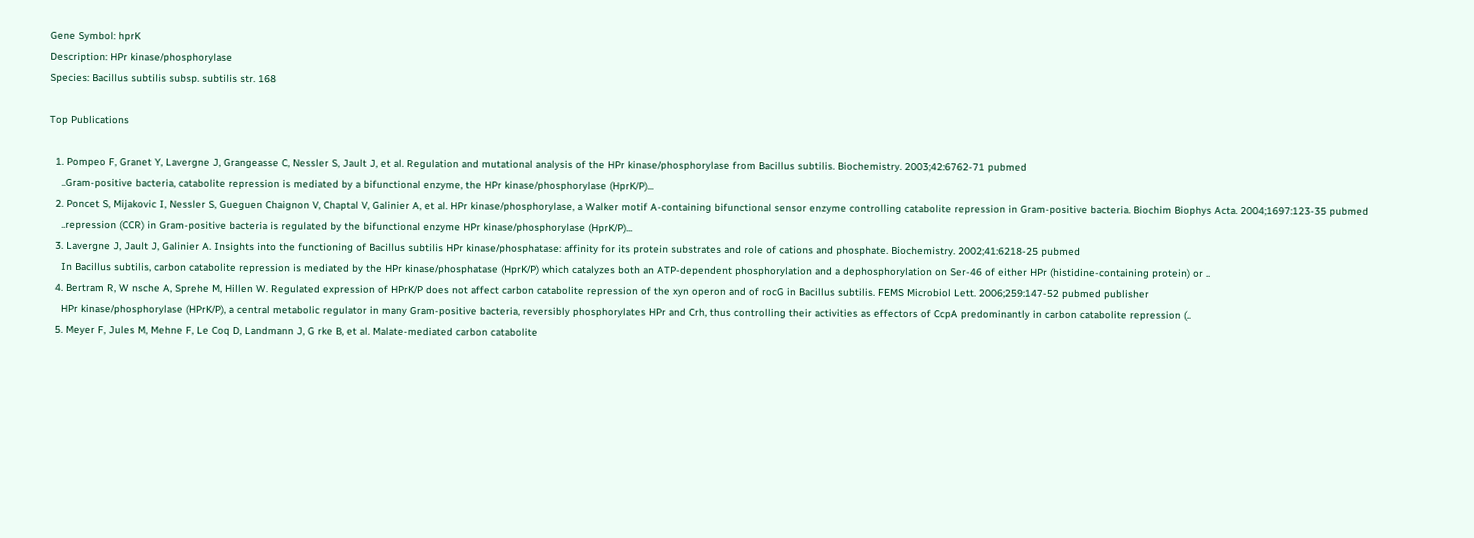Gene Symbol: hprK
Description: HPr kinase/phosphorylase
Species: Bacillus subtilis subsp. subtilis str. 168

Top Publications

  1. Pompeo F, Granet Y, Lavergne J, Grangeasse C, Nessler S, Jault J, et al. Regulation and mutational analysis of the HPr kinase/phosphorylase from Bacillus subtilis. Biochemistry. 2003;42:6762-71 pubmed
    ..Gram-positive bacteria, catabolite repression is mediated by a bifunctional enzyme, the HPr kinase/phosphorylase (HprK/P)...
  2. Poncet S, Mijakovic I, Nessler S, Gueguen Chaignon V, Chaptal V, Galinier A, et al. HPr kinase/phosphorylase, a Walker motif A-containing bifunctional sensor enzyme controlling catabolite repression in Gram-positive bacteria. Biochim Biophys Acta. 2004;1697:123-35 pubmed
    ..repression (CCR) in Gram-positive bacteria is regulated by the bifunctional enzyme HPr kinase/phosphorylase (HprK/P)...
  3. Lavergne J, Jault J, Galinier A. Insights into the functioning of Bacillus subtilis HPr kinase/phosphatase: affinity for its protein substrates and role of cations and phosphate. Biochemistry. 2002;41:6218-25 pubmed
    In Bacillus subtilis, carbon catabolite repression is mediated by the HPr kinase/phosphatase (HprK/P) which catalyzes both an ATP-dependent phosphorylation and a dephosphorylation on Ser-46 of either HPr (histidine-containing protein) or ..
  4. Bertram R, W nsche A, Sprehe M, Hillen W. Regulated expression of HPrK/P does not affect carbon catabolite repression of the xyn operon and of rocG in Bacillus subtilis. FEMS Microbiol Lett. 2006;259:147-52 pubmed publisher
    HPr kinase/phosphorylase (HPrK/P), a central metabolic regulator in many Gram-positive bacteria, reversibly phosphorylates HPr and Crh, thus controlling their activities as effectors of CcpA predominantly in carbon catabolite repression (..
  5. Meyer F, Jules M, Mehne F, Le Coq D, Landmann J, G rke B, et al. Malate-mediated carbon catabolite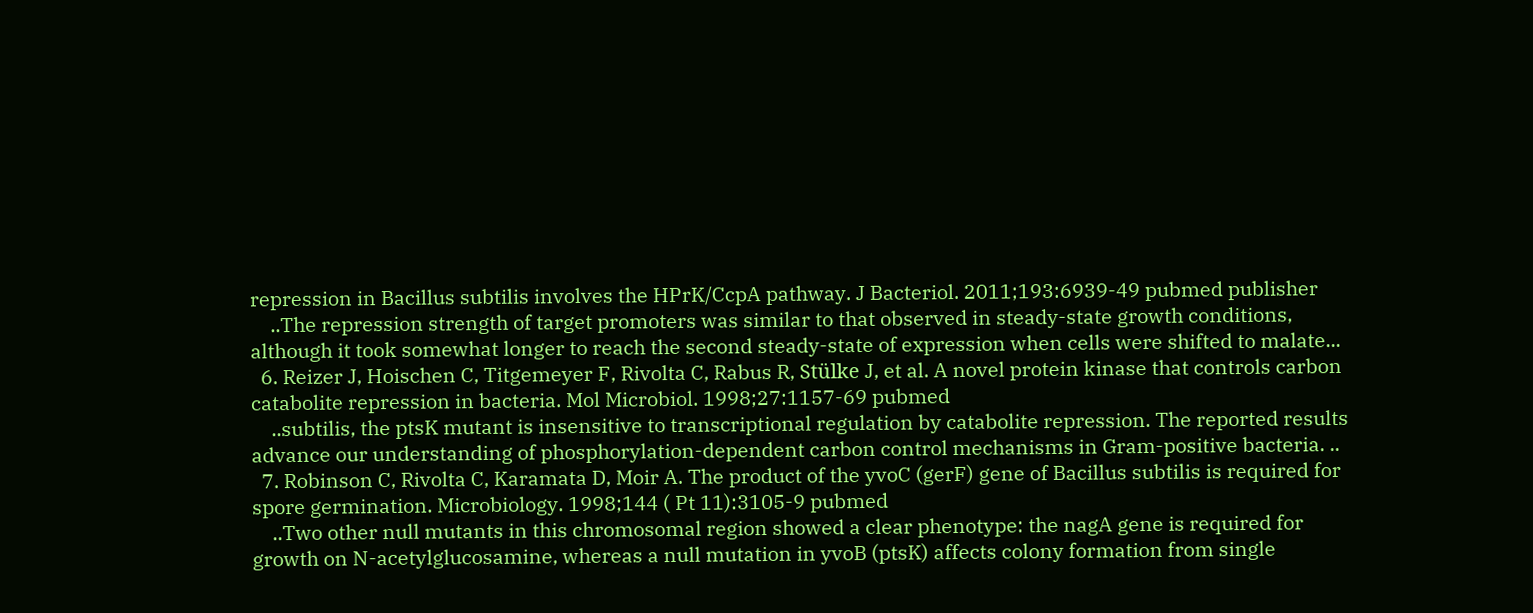repression in Bacillus subtilis involves the HPrK/CcpA pathway. J Bacteriol. 2011;193:6939-49 pubmed publisher
    ..The repression strength of target promoters was similar to that observed in steady-state growth conditions, although it took somewhat longer to reach the second steady-state of expression when cells were shifted to malate...
  6. Reizer J, Hoischen C, Titgemeyer F, Rivolta C, Rabus R, Stülke J, et al. A novel protein kinase that controls carbon catabolite repression in bacteria. Mol Microbiol. 1998;27:1157-69 pubmed
    ..subtilis, the ptsK mutant is insensitive to transcriptional regulation by catabolite repression. The reported results advance our understanding of phosphorylation-dependent carbon control mechanisms in Gram-positive bacteria. ..
  7. Robinson C, Rivolta C, Karamata D, Moir A. The product of the yvoC (gerF) gene of Bacillus subtilis is required for spore germination. Microbiology. 1998;144 ( Pt 11):3105-9 pubmed
    ..Two other null mutants in this chromosomal region showed a clear phenotype: the nagA gene is required for growth on N-acetylglucosamine, whereas a null mutation in yvoB (ptsK) affects colony formation from single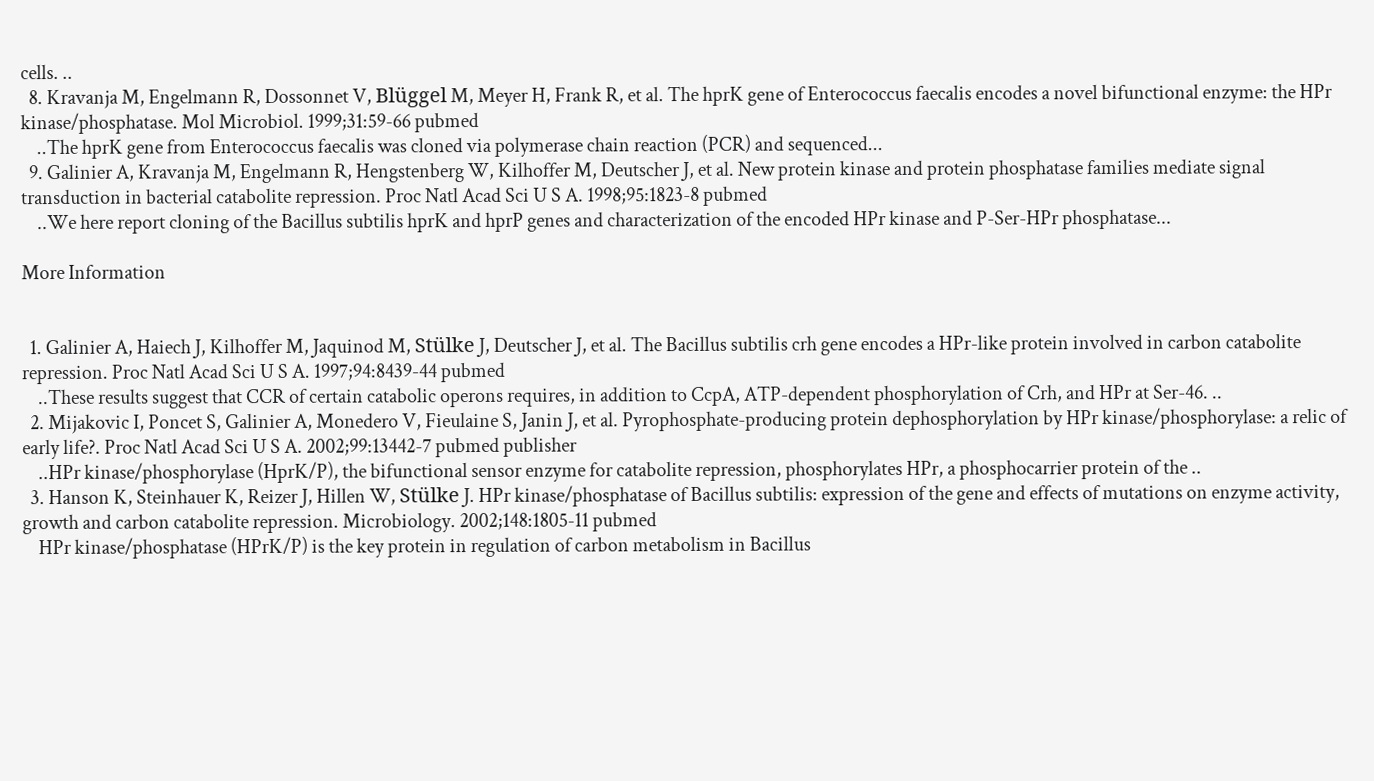cells. ..
  8. Kravanja M, Engelmann R, Dossonnet V, Blüggel M, Meyer H, Frank R, et al. The hprK gene of Enterococcus faecalis encodes a novel bifunctional enzyme: the HPr kinase/phosphatase. Mol Microbiol. 1999;31:59-66 pubmed
    ..The hprK gene from Enterococcus faecalis was cloned via polymerase chain reaction (PCR) and sequenced...
  9. Galinier A, Kravanja M, Engelmann R, Hengstenberg W, Kilhoffer M, Deutscher J, et al. New protein kinase and protein phosphatase families mediate signal transduction in bacterial catabolite repression. Proc Natl Acad Sci U S A. 1998;95:1823-8 pubmed
    ..We here report cloning of the Bacillus subtilis hprK and hprP genes and characterization of the encoded HPr kinase and P-Ser-HPr phosphatase...

More Information


  1. Galinier A, Haiech J, Kilhoffer M, Jaquinod M, Stülke J, Deutscher J, et al. The Bacillus subtilis crh gene encodes a HPr-like protein involved in carbon catabolite repression. Proc Natl Acad Sci U S A. 1997;94:8439-44 pubmed
    ..These results suggest that CCR of certain catabolic operons requires, in addition to CcpA, ATP-dependent phosphorylation of Crh, and HPr at Ser-46. ..
  2. Mijakovic I, Poncet S, Galinier A, Monedero V, Fieulaine S, Janin J, et al. Pyrophosphate-producing protein dephosphorylation by HPr kinase/phosphorylase: a relic of early life?. Proc Natl Acad Sci U S A. 2002;99:13442-7 pubmed publisher
    ..HPr kinase/phosphorylase (HprK/P), the bifunctional sensor enzyme for catabolite repression, phosphorylates HPr, a phosphocarrier protein of the ..
  3. Hanson K, Steinhauer K, Reizer J, Hillen W, Stülke J. HPr kinase/phosphatase of Bacillus subtilis: expression of the gene and effects of mutations on enzyme activity, growth and carbon catabolite repression. Microbiology. 2002;148:1805-11 pubmed
    HPr kinase/phosphatase (HPrK/P) is the key protein in regulation of carbon metabolism in Bacillus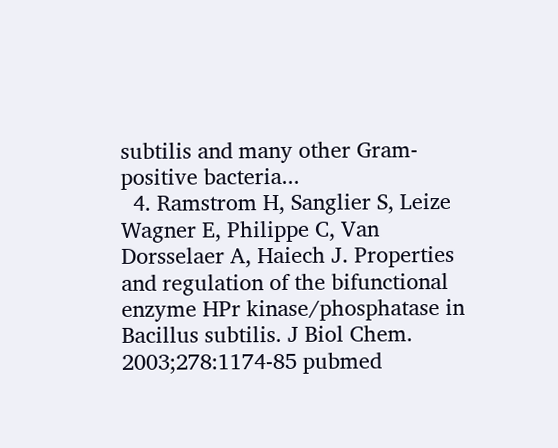subtilis and many other Gram-positive bacteria...
  4. Ramstrom H, Sanglier S, Leize Wagner E, Philippe C, Van Dorsselaer A, Haiech J. Properties and regulation of the bifunctional enzyme HPr kinase/phosphatase in Bacillus subtilis. J Biol Chem. 2003;278:1174-85 pubmed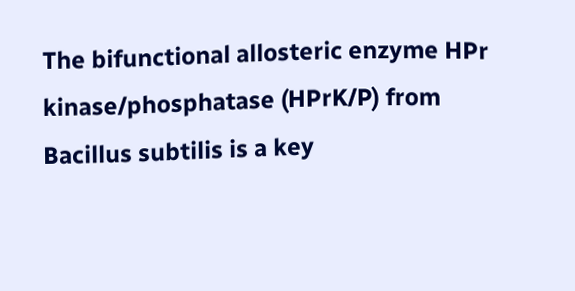The bifunctional allosteric enzyme HPr kinase/phosphatase (HPrK/P) from Bacillus subtilis is a key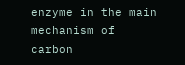enzyme in the main mechanism of carbon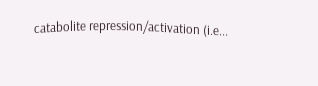catabolite repression/activation (i.e...